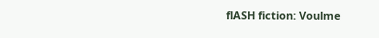flASH fiction: Voulme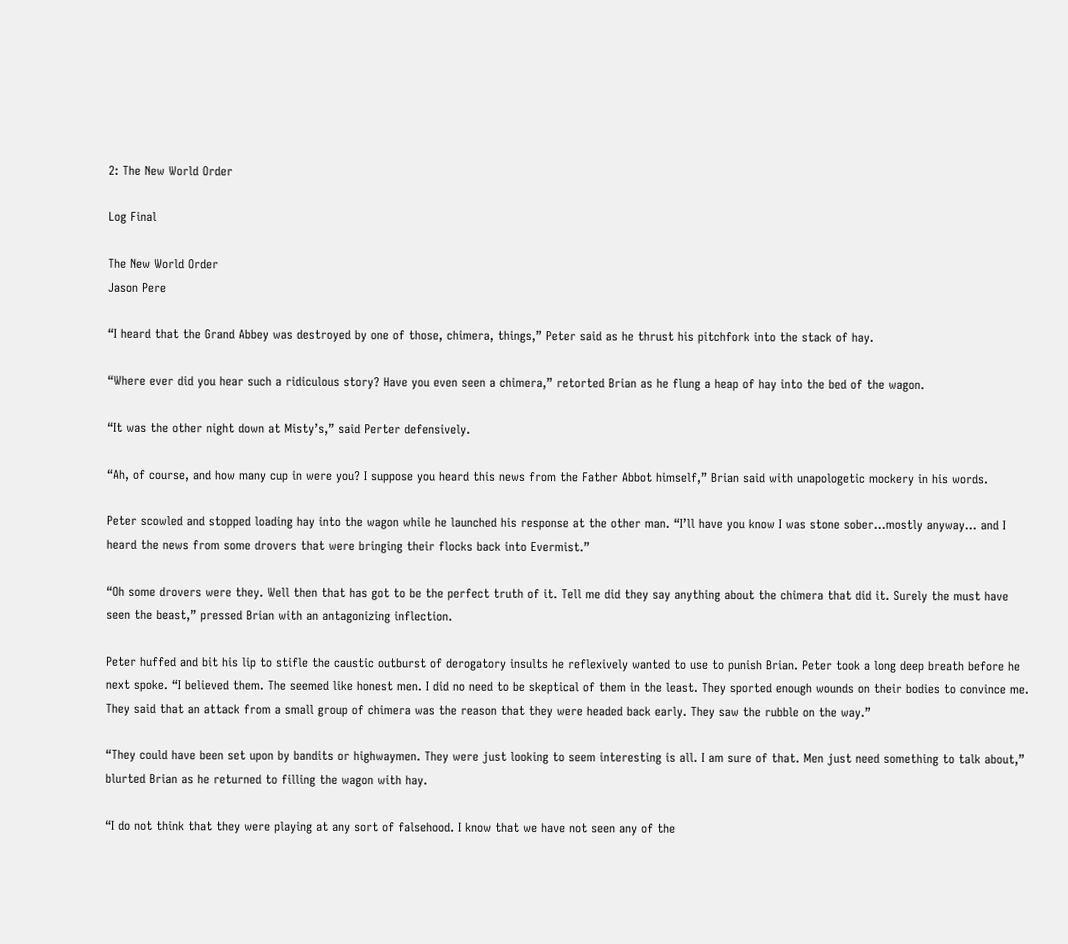2: The New World Order

Log Final

The New World Order
Jason Pere

“I heard that the Grand Abbey was destroyed by one of those, chimera, things,” Peter said as he thrust his pitchfork into the stack of hay.

“Where ever did you hear such a ridiculous story? Have you even seen a chimera,” retorted Brian as he flung a heap of hay into the bed of the wagon.

“It was the other night down at Misty’s,” said Perter defensively.

“Ah, of course, and how many cup in were you? I suppose you heard this news from the Father Abbot himself,” Brian said with unapologetic mockery in his words.

Peter scowled and stopped loading hay into the wagon while he launched his response at the other man. “I’ll have you know I was stone sober…mostly anyway… and I heard the news from some drovers that were bringing their flocks back into Evermist.”

“Oh some drovers were they. Well then that has got to be the perfect truth of it. Tell me did they say anything about the chimera that did it. Surely the must have seen the beast,” pressed Brian with an antagonizing inflection.

Peter huffed and bit his lip to stifle the caustic outburst of derogatory insults he reflexively wanted to use to punish Brian. Peter took a long deep breath before he next spoke. “I believed them. The seemed like honest men. I did no need to be skeptical of them in the least. They sported enough wounds on their bodies to convince me. They said that an attack from a small group of chimera was the reason that they were headed back early. They saw the rubble on the way.”

“They could have been set upon by bandits or highwaymen. They were just looking to seem interesting is all. I am sure of that. Men just need something to talk about,” blurted Brian as he returned to filling the wagon with hay.

“I do not think that they were playing at any sort of falsehood. I know that we have not seen any of the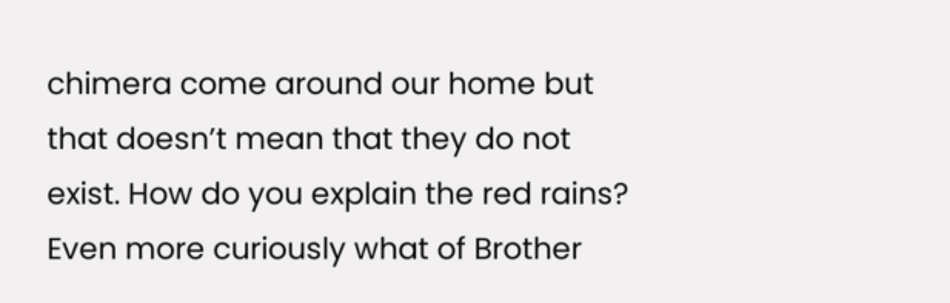chimera come around our home but that doesn’t mean that they do not exist. How do you explain the red rains? Even more curiously what of Brother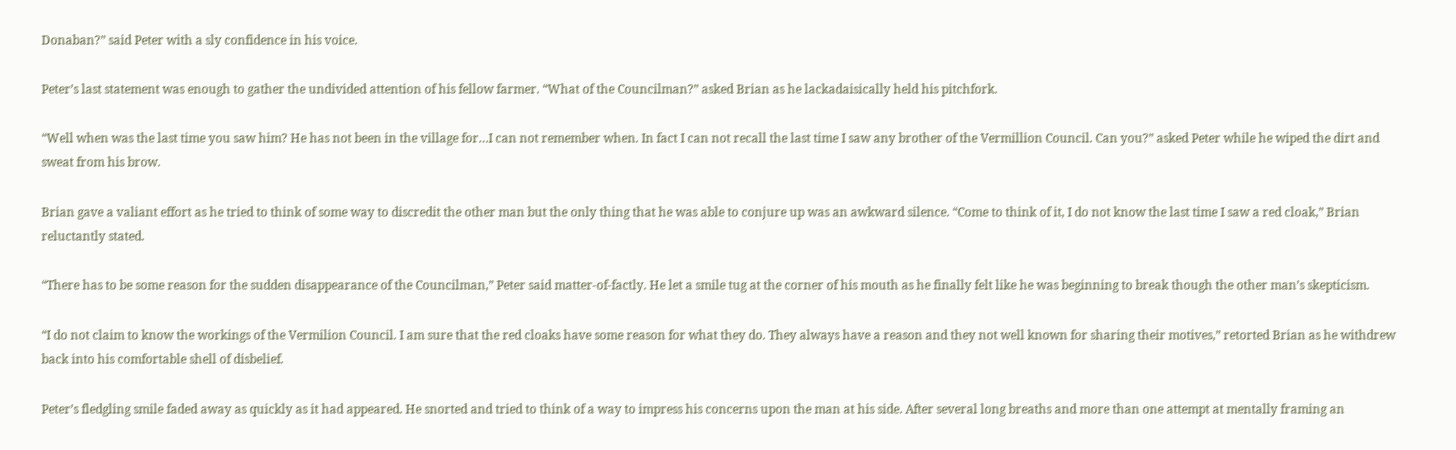Donaban?” said Peter with a sly confidence in his voice.

Peter’s last statement was enough to gather the undivided attention of his fellow farmer. “What of the Councilman?” asked Brian as he lackadaisically held his pitchfork.

“Well when was the last time you saw him? He has not been in the village for…I can not remember when. In fact I can not recall the last time I saw any brother of the Vermillion Council. Can you?” asked Peter while he wiped the dirt and sweat from his brow.

Brian gave a valiant effort as he tried to think of some way to discredit the other man but the only thing that he was able to conjure up was an awkward silence. “Come to think of it, I do not know the last time I saw a red cloak,” Brian reluctantly stated.

“There has to be some reason for the sudden disappearance of the Councilman,” Peter said matter-of-factly. He let a smile tug at the corner of his mouth as he finally felt like he was beginning to break though the other man’s skepticism.

“I do not claim to know the workings of the Vermilion Council. I am sure that the red cloaks have some reason for what they do. They always have a reason and they not well known for sharing their motives,” retorted Brian as he withdrew back into his comfortable shell of disbelief.

Peter’s fledgling smile faded away as quickly as it had appeared. He snorted and tried to think of a way to impress his concerns upon the man at his side. After several long breaths and more than one attempt at mentally framing an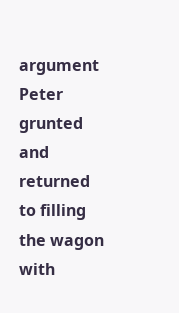argument Peter grunted and returned to filling the wagon with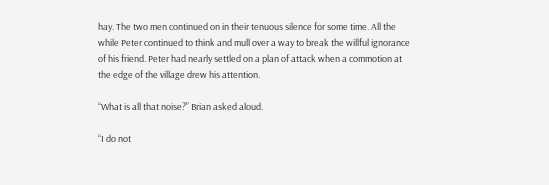hay. The two men continued on in their tenuous silence for some time. All the while Peter continued to think and mull over a way to break the willful ignorance of his friend. Peter had nearly settled on a plan of attack when a commotion at the edge of the village drew his attention.

“What is all that noise?” Brian asked aloud.

“I do not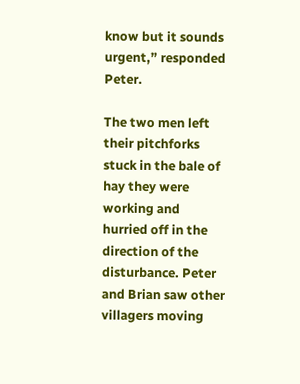know but it sounds urgent,” responded Peter.

The two men left their pitchforks stuck in the bale of hay they were working and hurried off in the direction of the disturbance. Peter and Brian saw other villagers moving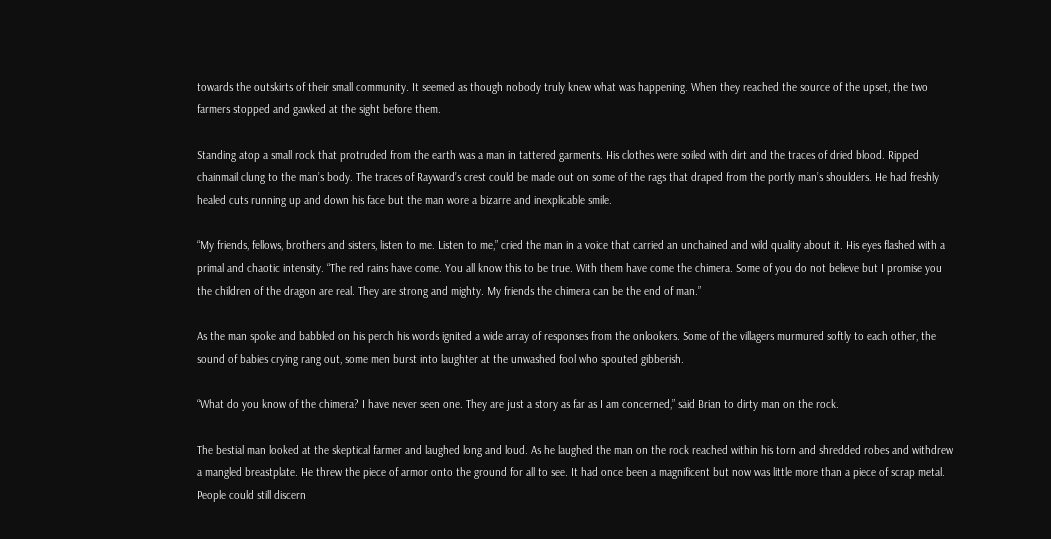towards the outskirts of their small community. It seemed as though nobody truly knew what was happening. When they reached the source of the upset, the two farmers stopped and gawked at the sight before them.

Standing atop a small rock that protruded from the earth was a man in tattered garments. His clothes were soiled with dirt and the traces of dried blood. Ripped chainmail clung to the man’s body. The traces of Rayward’s crest could be made out on some of the rags that draped from the portly man’s shoulders. He had freshly healed cuts running up and down his face but the man wore a bizarre and inexplicable smile.

“My friends, fellows, brothers and sisters, listen to me. Listen to me,” cried the man in a voice that carried an unchained and wild quality about it. His eyes flashed with a primal and chaotic intensity. “The red rains have come. You all know this to be true. With them have come the chimera. Some of you do not believe but I promise you the children of the dragon are real. They are strong and mighty. My friends the chimera can be the end of man.”

As the man spoke and babbled on his perch his words ignited a wide array of responses from the onlookers. Some of the villagers murmured softly to each other, the sound of babies crying rang out, some men burst into laughter at the unwashed fool who spouted gibberish.

“What do you know of the chimera? I have never seen one. They are just a story as far as I am concerned,” said Brian to dirty man on the rock.

The bestial man looked at the skeptical farmer and laughed long and loud. As he laughed the man on the rock reached within his torn and shredded robes and withdrew a mangled breastplate. He threw the piece of armor onto the ground for all to see. It had once been a magnificent but now was little more than a piece of scrap metal. People could still discern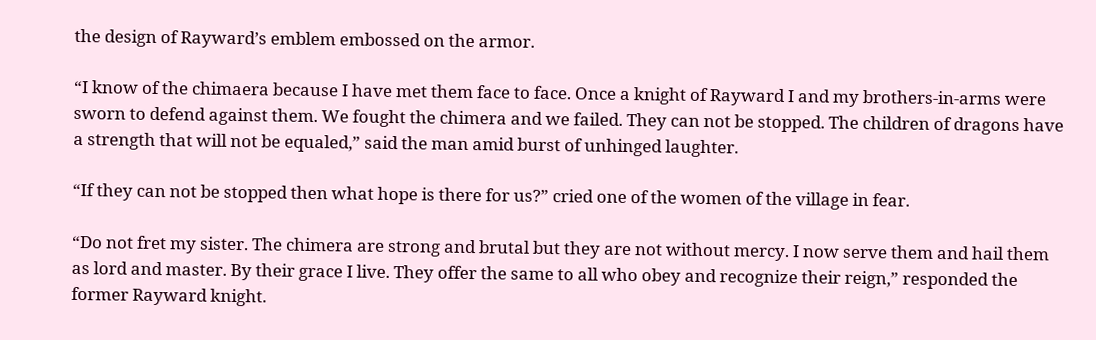the design of Rayward’s emblem embossed on the armor.

“I know of the chimaera because I have met them face to face. Once a knight of Rayward I and my brothers-in-arms were sworn to defend against them. We fought the chimera and we failed. They can not be stopped. The children of dragons have a strength that will not be equaled,” said the man amid burst of unhinged laughter.

“If they can not be stopped then what hope is there for us?” cried one of the women of the village in fear.

“Do not fret my sister. The chimera are strong and brutal but they are not without mercy. I now serve them and hail them as lord and master. By their grace I live. They offer the same to all who obey and recognize their reign,” responded the former Rayward knight.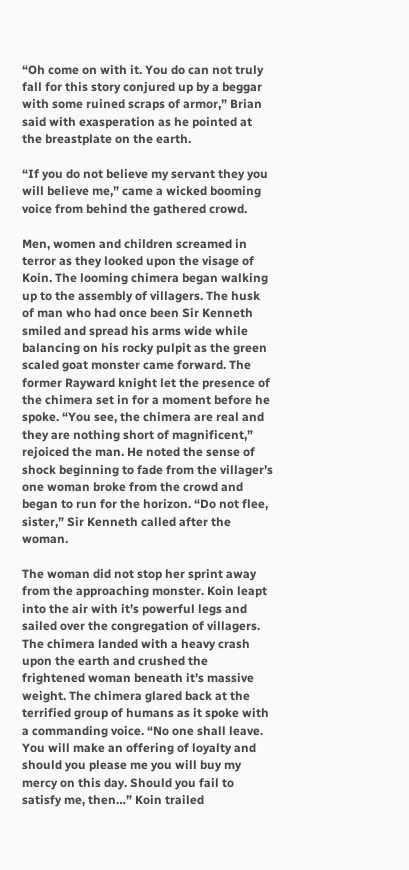“Oh come on with it. You do can not truly fall for this story conjured up by a beggar with some ruined scraps of armor,” Brian said with exasperation as he pointed at the breastplate on the earth.

“If you do not believe my servant they you will believe me,” came a wicked booming voice from behind the gathered crowd.

Men, women and children screamed in terror as they looked upon the visage of Koin. The looming chimera began walking up to the assembly of villagers. The husk of man who had once been Sir Kenneth smiled and spread his arms wide while balancing on his rocky pulpit as the green scaled goat monster came forward. The former Rayward knight let the presence of the chimera set in for a moment before he spoke. “You see, the chimera are real and they are nothing short of magnificent,” rejoiced the man. He noted the sense of shock beginning to fade from the villager’s one woman broke from the crowd and began to run for the horizon. “Do not flee, sister,” Sir Kenneth called after the woman.

The woman did not stop her sprint away from the approaching monster. Koin leapt into the air with it’s powerful legs and sailed over the congregation of villagers. The chimera landed with a heavy crash upon the earth and crushed the frightened woman beneath it’s massive weight. The chimera glared back at the terrified group of humans as it spoke with a commanding voice. “No one shall leave. You will make an offering of loyalty and should you please me you will buy my mercy on this day. Should you fail to satisfy me, then…” Koin trailed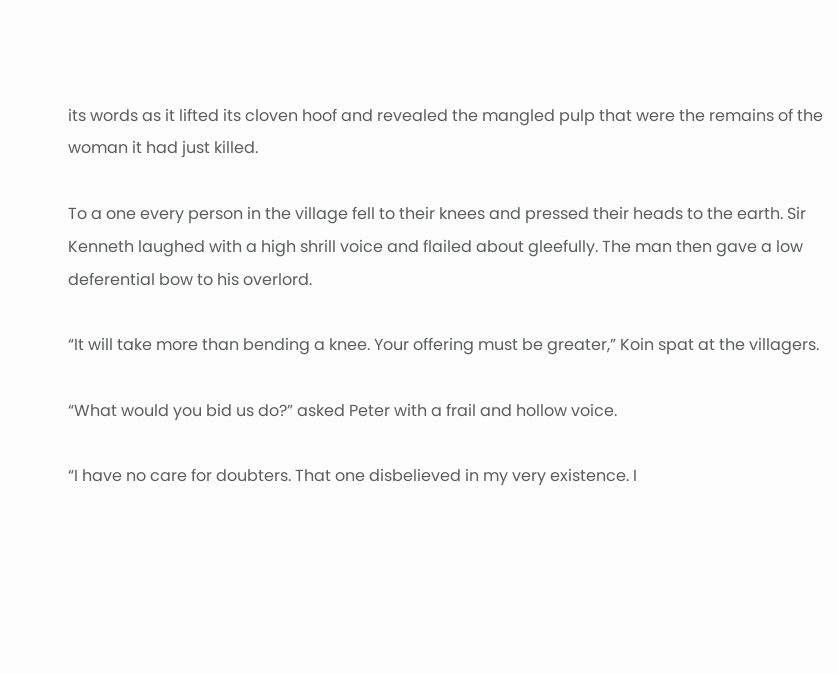its words as it lifted its cloven hoof and revealed the mangled pulp that were the remains of the woman it had just killed.

To a one every person in the village fell to their knees and pressed their heads to the earth. Sir Kenneth laughed with a high shrill voice and flailed about gleefully. The man then gave a low deferential bow to his overlord.

“It will take more than bending a knee. Your offering must be greater,” Koin spat at the villagers.

“What would you bid us do?” asked Peter with a frail and hollow voice.

“I have no care for doubters. That one disbelieved in my very existence. I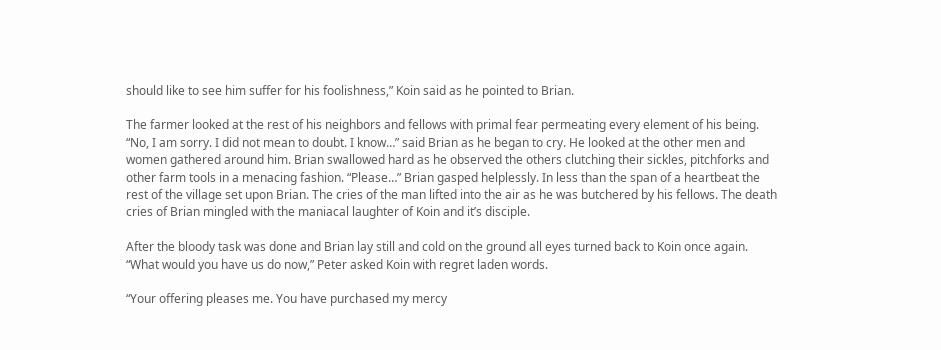should like to see him suffer for his foolishness,” Koin said as he pointed to Brian.

The farmer looked at the rest of his neighbors and fellows with primal fear permeating every element of his being. “No, I am sorry. I did not mean to doubt. I know…” said Brian as he began to cry. He looked at the other men and women gathered around him. Brian swallowed hard as he observed the others clutching their sickles, pitchforks and other farm tools in a menacing fashion. “Please…” Brian gasped helplessly. In less than the span of a heartbeat the rest of the village set upon Brian. The cries of the man lifted into the air as he was butchered by his fellows. The death cries of Brian mingled with the maniacal laughter of Koin and it’s disciple.

After the bloody task was done and Brian lay still and cold on the ground all eyes turned back to Koin once again. “What would you have us do now,” Peter asked Koin with regret laden words.

“Your offering pleases me. You have purchased my mercy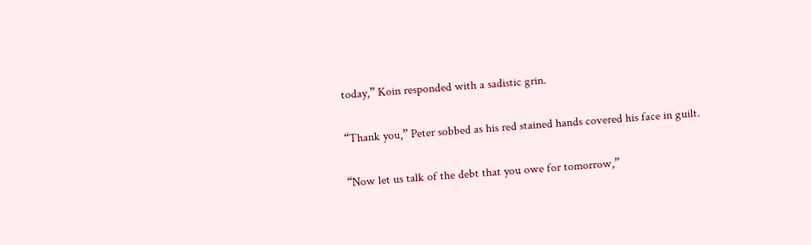today,” Koin responded with a sadistic grin.

“Thank you,” Peter sobbed as his red stained hands covered his face in guilt.

“Now let us talk of the debt that you owe for tomorrow,”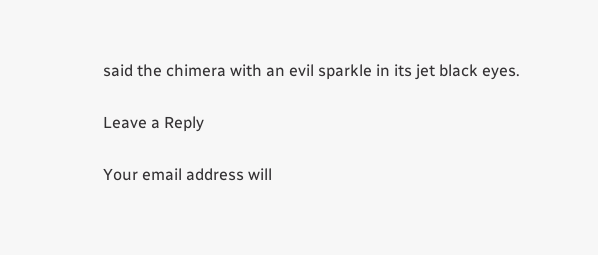said the chimera with an evil sparkle in its jet black eyes.

Leave a Reply

Your email address will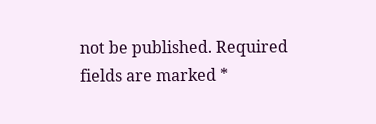not be published. Required fields are marked *